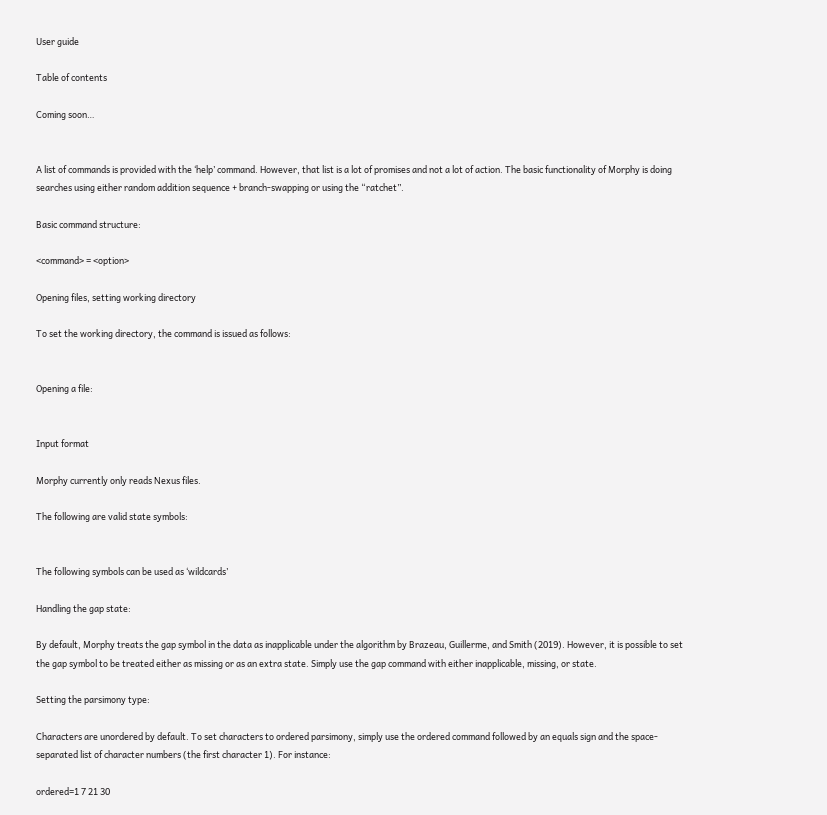User guide

Table of contents

Coming soon…


A list of commands is provided with the ‘help’ command. However, that list is a lot of promises and not a lot of action. The basic functionality of Morphy is doing searches using either random addition sequence + branch-swapping or using the “ratchet”.

Basic command structure:

<command> = <option>

Opening files, setting working directory

To set the working directory, the command is issued as follows:


Opening a file:


Input format

Morphy currently only reads Nexus files.

The following are valid state symbols:


The following symbols can be used as ‘wildcards’

Handling the gap state:

By default, Morphy treats the gap symbol in the data as inapplicable under the algorithm by Brazeau, Guillerme, and Smith (2019). However, it is possible to set the gap symbol to be treated either as missing or as an extra state. Simply use the gap command with either inapplicable, missing, or state.

Setting the parsimony type:

Characters are unordered by default. To set characters to ordered parsimony, simply use the ordered command followed by an equals sign and the space-separated list of character numbers (the first character 1). For instance:

ordered=1 7 21 30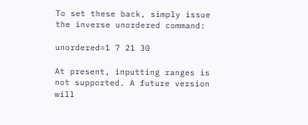To set these back, simply issue the inverse unordered command:

unordered=1 7 21 30

At present, inputting ranges is not supported. A future version will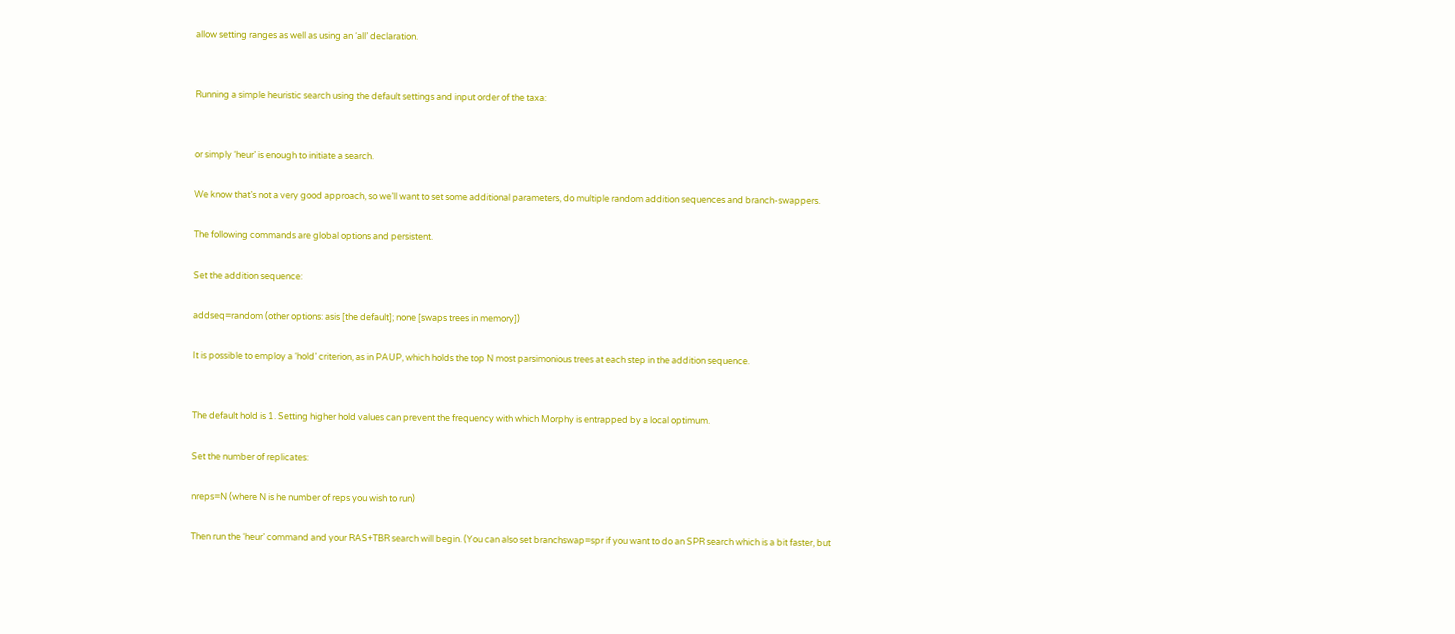allow setting ranges as well as using an ‘all’ declaration.


Running a simple heuristic search using the default settings and input order of the taxa:


or simply ‘heur’ is enough to initiate a search.

We know that’s not a very good approach, so we’ll want to set some additional parameters, do multiple random addition sequences and branch-swappers.

The following commands are global options and persistent.

Set the addition sequence:

addseq=random (other options: asis [the default]; none [swaps trees in memory])

It is possible to employ a ‘hold’ criterion, as in PAUP, which holds the top N most parsimonious trees at each step in the addition sequence.


The default hold is 1. Setting higher hold values can prevent the frequency with which Morphy is entrapped by a local optimum.

Set the number of replicates:

nreps=N (where N is he number of reps you wish to run)

Then run the ‘heur’ command and your RAS+TBR search will begin. (You can also set branchswap=spr if you want to do an SPR search which is a bit faster, but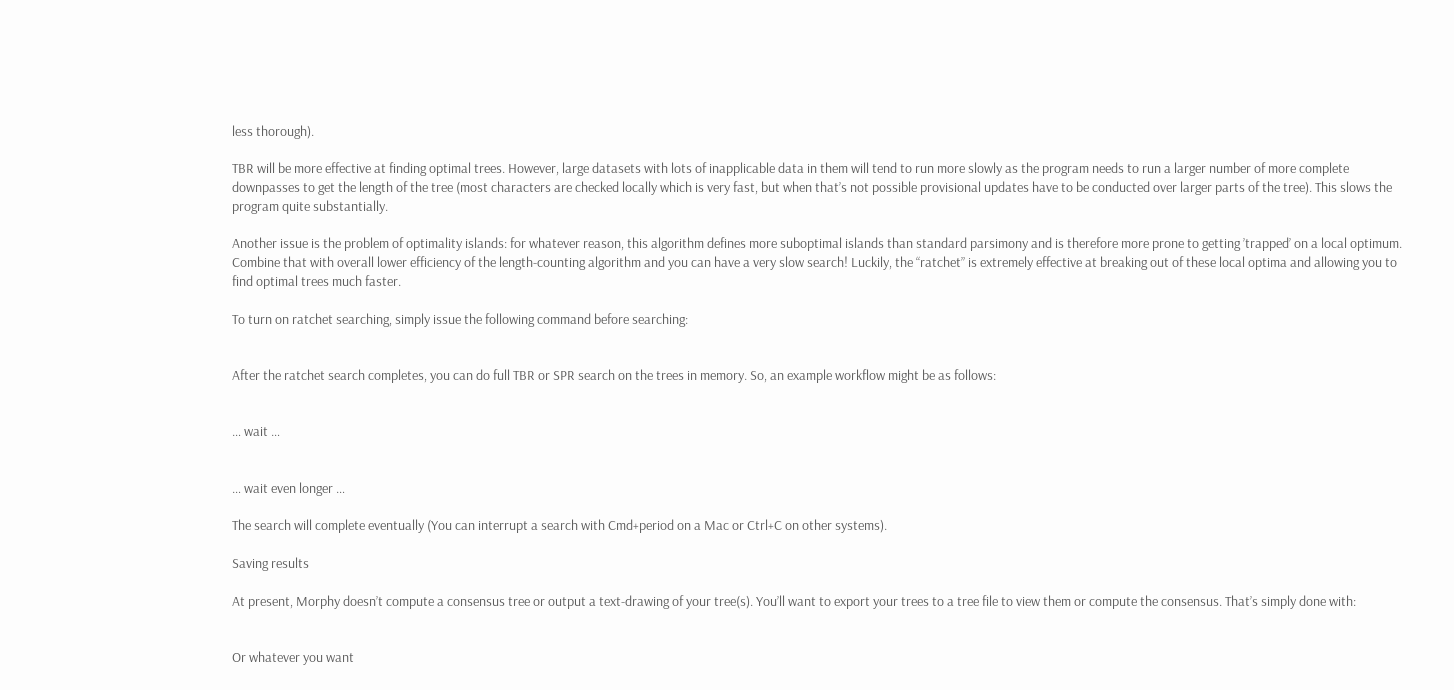less thorough).

TBR will be more effective at finding optimal trees. However, large datasets with lots of inapplicable data in them will tend to run more slowly as the program needs to run a larger number of more complete downpasses to get the length of the tree (most characters are checked locally which is very fast, but when that’s not possible provisional updates have to be conducted over larger parts of the tree). This slows the program quite substantially.

Another issue is the problem of optimality islands: for whatever reason, this algorithm defines more suboptimal islands than standard parsimony and is therefore more prone to getting ’trapped’ on a local optimum. Combine that with overall lower efficiency of the length-counting algorithm and you can have a very slow search! Luckily, the “ratchet” is extremely effective at breaking out of these local optima and allowing you to find optimal trees much faster.

To turn on ratchet searching, simply issue the following command before searching:


After the ratchet search completes, you can do full TBR or SPR search on the trees in memory. So, an example workflow might be as follows:


… wait …


… wait even longer …

The search will complete eventually (You can interrupt a search with Cmd+period on a Mac or Ctrl+C on other systems).

Saving results

At present, Morphy doesn’t compute a consensus tree or output a text-drawing of your tree(s). You’ll want to export your trees to a tree file to view them or compute the consensus. That’s simply done with:


Or whatever you want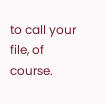to call your file, of course.